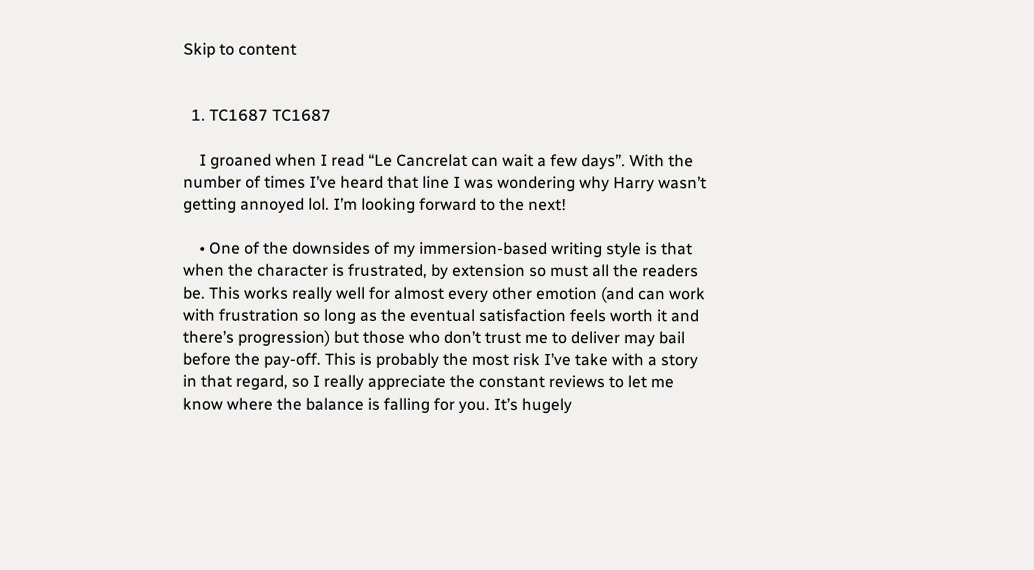Skip to content


  1. TC1687 TC1687

    I groaned when I read “Le Cancrelat can wait a few days”. With the number of times I’ve heard that line I was wondering why Harry wasn’t getting annoyed lol. I’m looking forward to the next!

    • One of the downsides of my immersion-based writing style is that when the character is frustrated, by extension so must all the readers be. This works really well for almost every other emotion (and can work with frustration so long as the eventual satisfaction feels worth it and there’s progression) but those who don’t trust me to deliver may bail before the pay-off. This is probably the most risk I’ve take with a story in that regard, so I really appreciate the constant reviews to let me know where the balance is falling for you. It’s hugely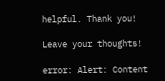helpful. Thank you!

Leave your thoughts!

error: Alert: Content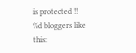is protected !!
%d bloggers like this: